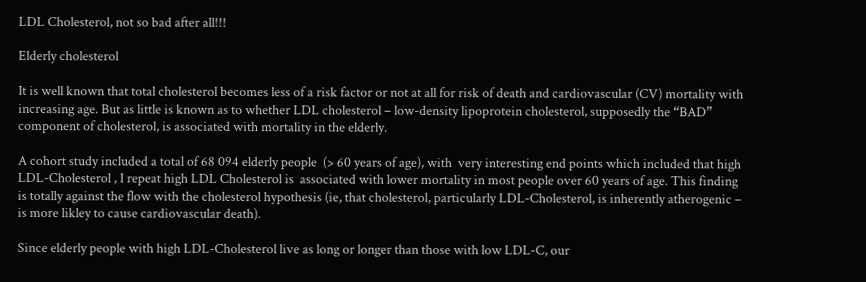LDL Cholesterol, not so bad after all!!!

Elderly cholesterol

It is well known that total cholesterol becomes less of a risk factor or not at all for risk of death and cardiovascular (CV) mortality with increasing age. But as little is known as to whether LDL cholesterol – low-density lipoprotein cholesterol, supposedly the “BAD” component of cholesterol, is associated with mortality in the elderly.

A cohort study included a total of 68 094 elderly people  (> 60 years of age), with  very interesting end points which included that high LDL-Cholesterol , I repeat high LDL Cholesterol is  associated with lower mortality in most people over 60 years of age. This finding is totally against the flow with the cholesterol hypothesis (ie, that cholesterol, particularly LDL-Cholesterol, is inherently atherogenic – is more likley to cause cardiovascular death).

Since elderly people with high LDL-Cholesterol live as long or longer than those with low LDL-C, our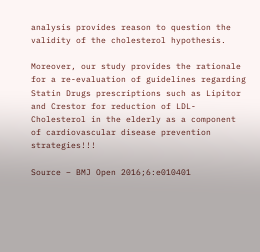analysis provides reason to question the validity of the cholesterol hypothesis.

Moreover, our study provides the rationale for a re-evaluation of guidelines regarding Statin Drugs prescriptions such as Lipitor and Crestor for reduction of LDL-Cholesterol in the elderly as a component of cardiovascular disease prevention strategies!!!

Source – BMJ Open 2016;6:e010401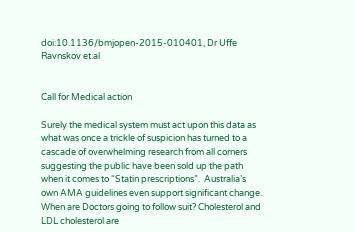doi:10.1136/bmjopen-2015-010401, Dr Uffe Ravnskov et.al


Call for Medical action

Surely the medical system must act upon this data as what was once a trickle of suspicion has turned to a cascade of overwhelming research from all corners suggesting the public have been sold up the path when it comes to “Statin prescriptions”.  Australia’s own AMA guidelines even support significant change. When are Doctors going to follow suit? Cholesterol and LDL cholesterol are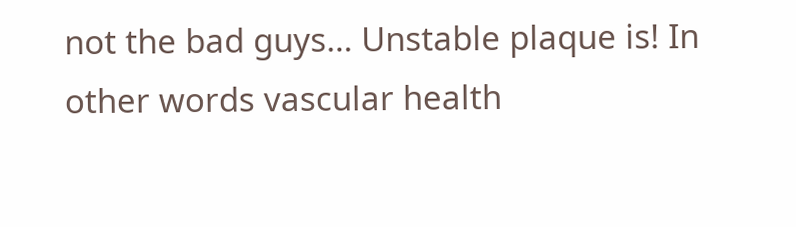not the bad guys… Unstable plaque is! In other words vascular health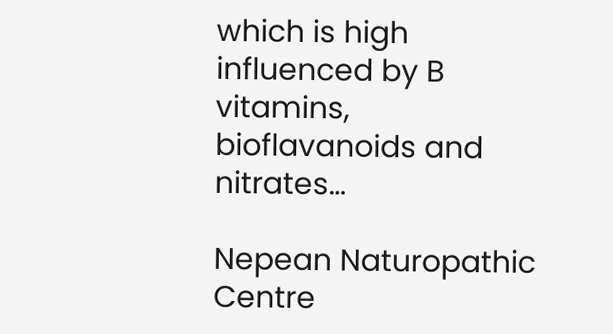which is high influenced by B vitamins, bioflavanoids and nitrates…

Nepean Naturopathic Centre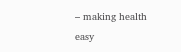– making health easy